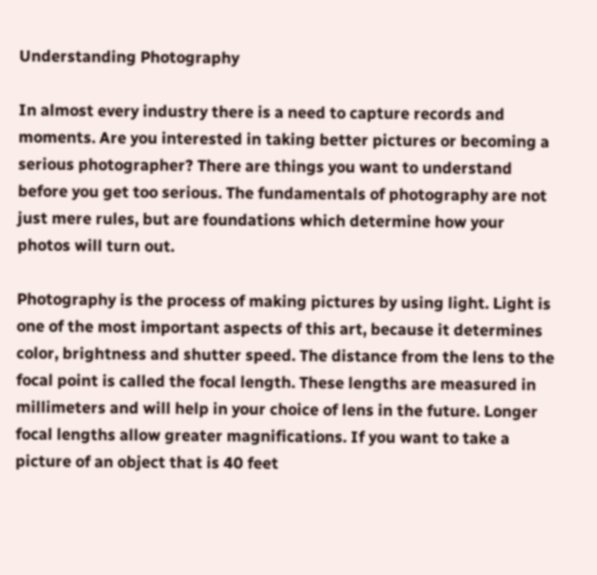Understanding Photography

In almost every industry there is a need to capture records and moments. Are you interested in taking better pictures or becoming a serious photographer? There are things you want to understand before you get too serious. The fundamentals of photography are not just mere rules, but are foundations which determine how your photos will turn out.

Photography is the process of making pictures by using light. Light is one of the most important aspects of this art, because it determines color, brightness and shutter speed. The distance from the lens to the focal point is called the focal length. These lengths are measured in millimeters and will help in your choice of lens in the future. Longer focal lengths allow greater magnifications. If you want to take a picture of an object that is 40 feet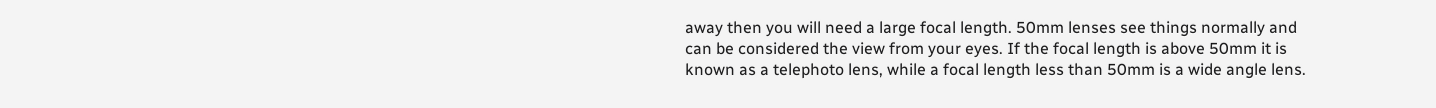away then you will need a large focal length. 50mm lenses see things normally and can be considered the view from your eyes. If the focal length is above 50mm it is known as a telephoto lens, while a focal length less than 50mm is a wide angle lens.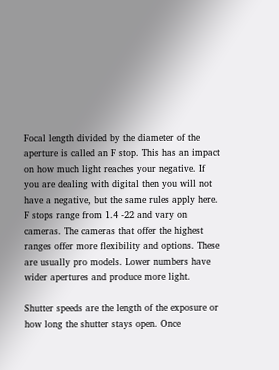Focal length divided by the diameter of the aperture is called an F stop. This has an impact on how much light reaches your negative. If you are dealing with digital then you will not have a negative, but the same rules apply here. F stops range from 1.4 -22 and vary on cameras. The cameras that offer the highest ranges offer more flexibility and options. These are usually pro models. Lower numbers have wider apertures and produce more light.

Shutter speeds are the length of the exposure or how long the shutter stays open. Once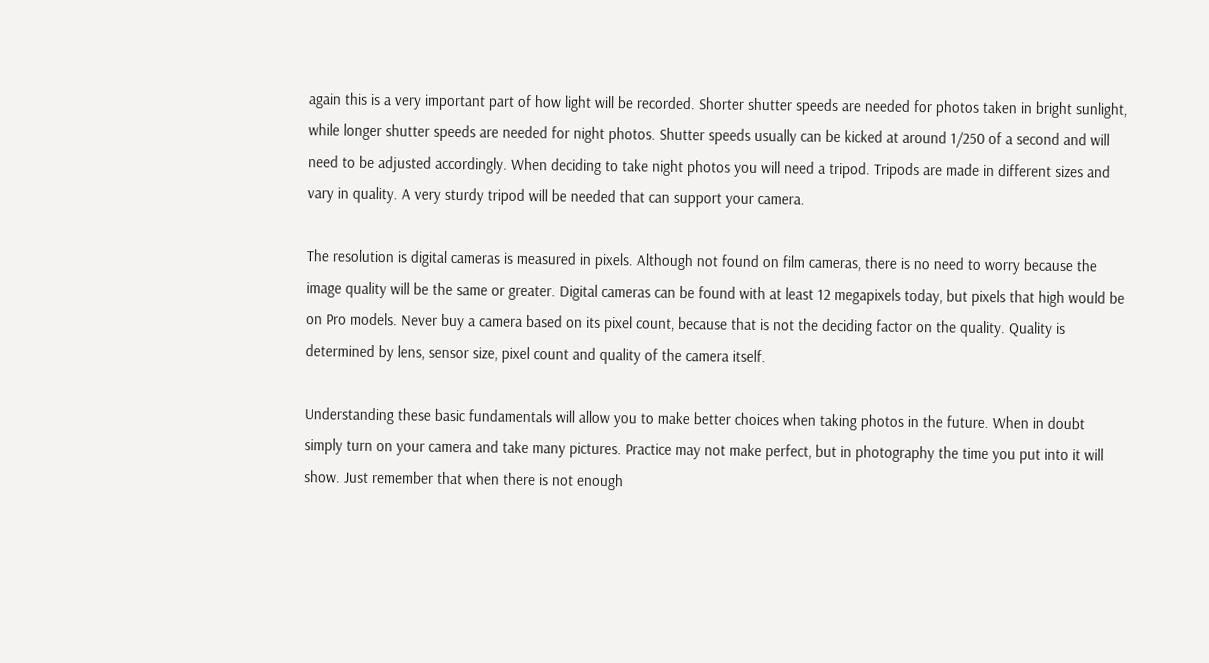again this is a very important part of how light will be recorded. Shorter shutter speeds are needed for photos taken in bright sunlight, while longer shutter speeds are needed for night photos. Shutter speeds usually can be kicked at around 1/250 of a second and will need to be adjusted accordingly. When deciding to take night photos you will need a tripod. Tripods are made in different sizes and vary in quality. A very sturdy tripod will be needed that can support your camera.

The resolution is digital cameras is measured in pixels. Although not found on film cameras, there is no need to worry because the image quality will be the same or greater. Digital cameras can be found with at least 12 megapixels today, but pixels that high would be on Pro models. Never buy a camera based on its pixel count, because that is not the deciding factor on the quality. Quality is determined by lens, sensor size, pixel count and quality of the camera itself.

Understanding these basic fundamentals will allow you to make better choices when taking photos in the future. When in doubt simply turn on your camera and take many pictures. Practice may not make perfect, but in photography the time you put into it will show. Just remember that when there is not enough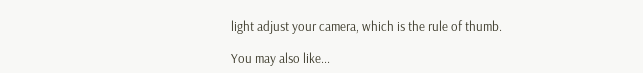light adjust your camera, which is the rule of thumb.

You may also like...